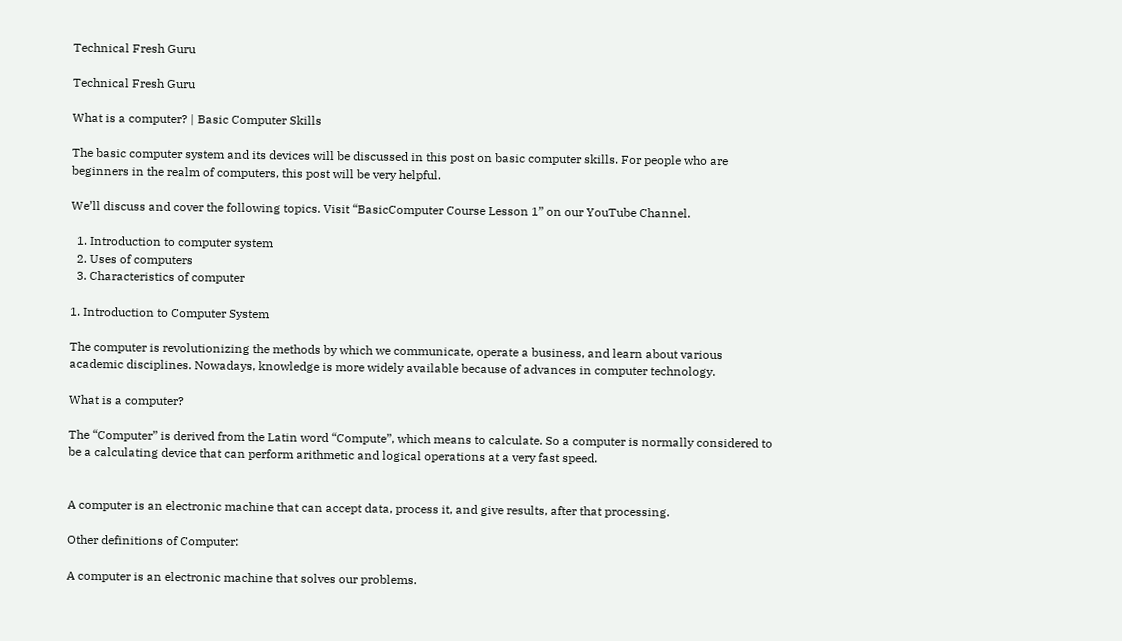Technical Fresh Guru

Technical Fresh Guru

What is a computer? | Basic Computer Skills

The basic computer system and its devices will be discussed in this post on basic computer skills. For people who are beginners in the realm of computers, this post will be very helpful.

We’ll discuss and cover the following topics. Visit “BasicComputer Course Lesson 1” on our YouTube Channel.

  1. Introduction to computer system
  2. Uses of computers
  3. Characteristics of computer

1. Introduction to Computer System

The computer is revolutionizing the methods by which we communicate, operate a business, and learn about various academic disciplines. Nowadays, knowledge is more widely available because of advances in computer technology.

What is a computer?

The “Computer” is derived from the Latin word “Compute”, which means to calculate. So a computer is normally considered to be a calculating device that can perform arithmetic and logical operations at a very fast speed.


A computer is an electronic machine that can accept data, process it, and give results, after that processing.

Other definitions of Computer:

A computer is an electronic machine that solves our problems.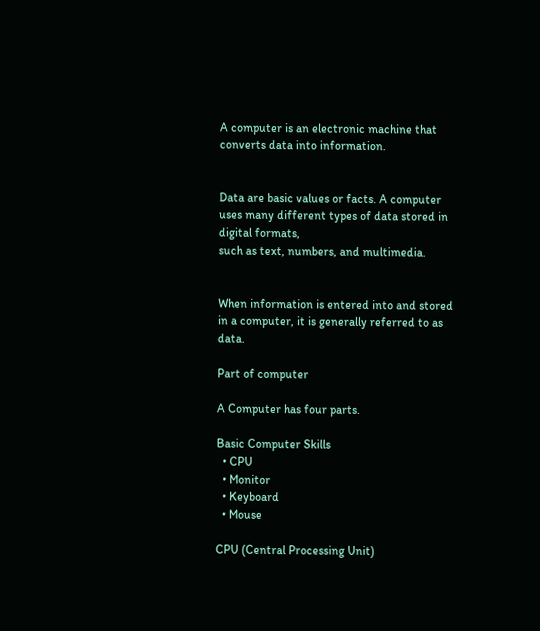A computer is an electronic machine that converts data into information.


Data are basic values or facts. A computer uses many different types of data stored in digital formats,
such as text, numbers, and multimedia.


When information is entered into and stored in a computer, it is generally referred to as data.

Part of computer

A Computer has four parts.

Basic Computer Skills
  • CPU
  • Monitor
  • Keyboard
  • Mouse

CPU (Central Processing Unit)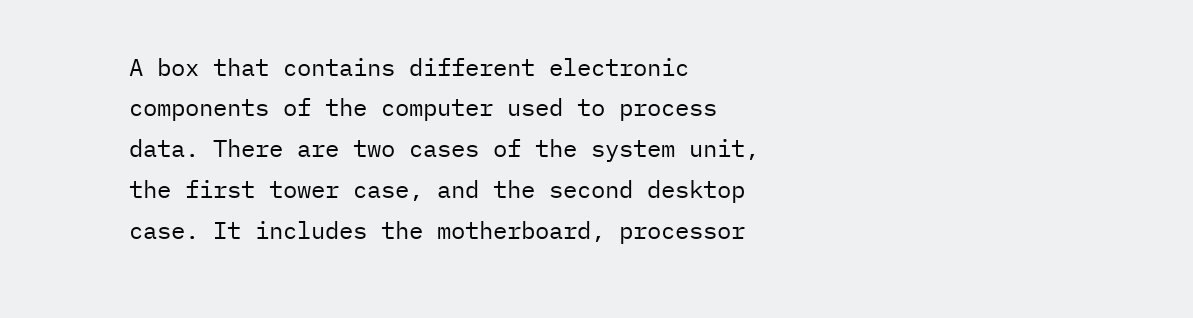A box that contains different electronic components of the computer used to process data. There are two cases of the system unit, the first tower case, and the second desktop case. It includes the motherboard, processor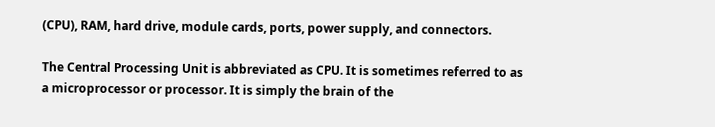(CPU), RAM, hard drive, module cards, ports, power supply, and connectors.

The Central Processing Unit is abbreviated as CPU. It is sometimes referred to as a microprocessor or processor. It is simply the brain of the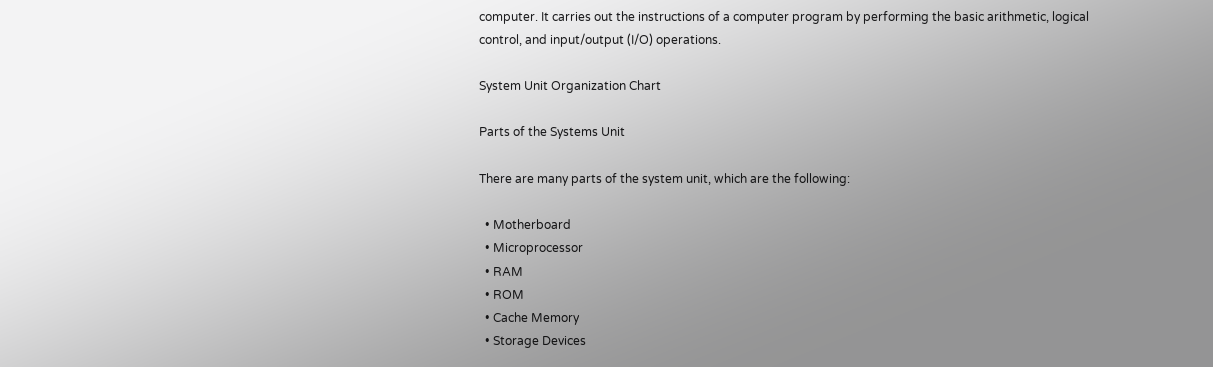computer. It carries out the instructions of a computer program by performing the basic arithmetic, logical control, and input/output (I/O) operations.

System Unit Organization Chart

Parts of the Systems Unit

There are many parts of the system unit, which are the following:

  • Motherboard
  • Microprocessor
  • RAM
  • ROM
  • Cache Memory
  • Storage Devices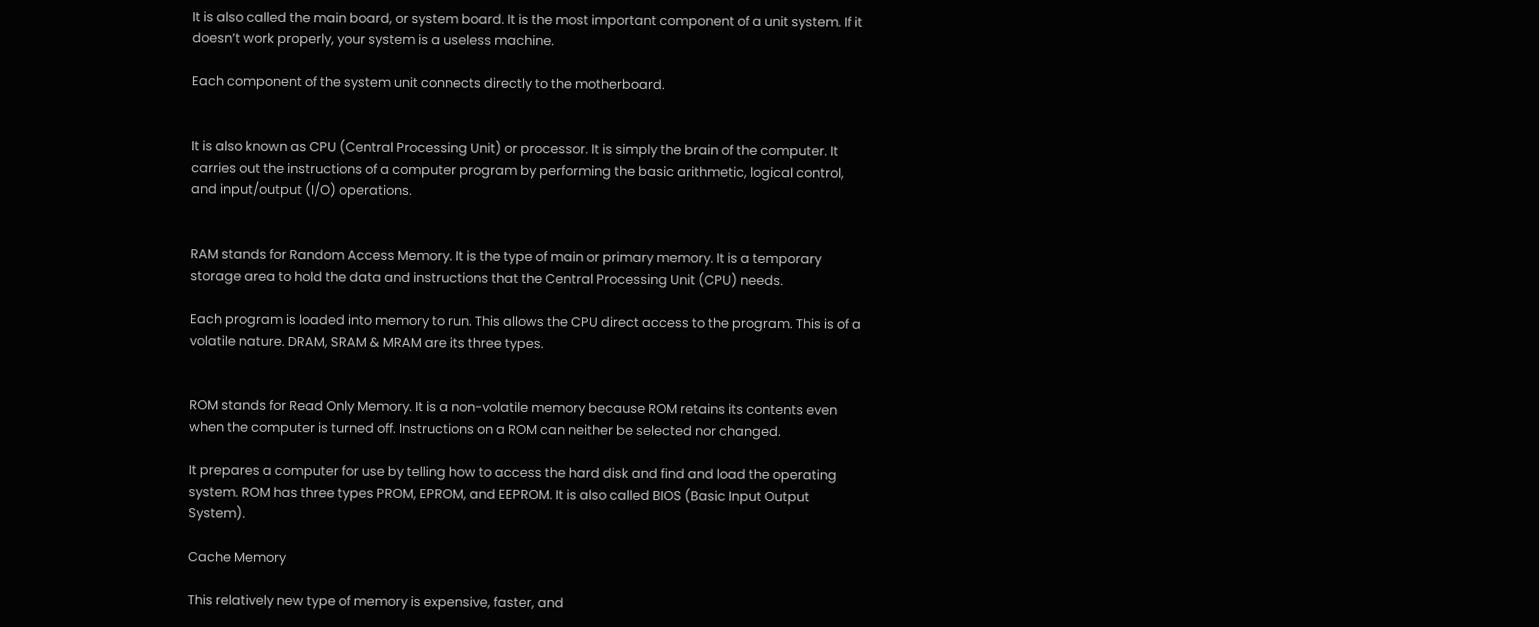It is also called the main board, or system board. It is the most important component of a unit system. If it doesn’t work properly, your system is a useless machine.

Each component of the system unit connects directly to the motherboard.


It is also known as CPU (Central Processing Unit) or processor. It is simply the brain of the computer. It carries out the instructions of a computer program by performing the basic arithmetic, logical control, and input/output (I/O) operations.


RAM stands for Random Access Memory. It is the type of main or primary memory. It is a temporary storage area to hold the data and instructions that the Central Processing Unit (CPU) needs.

Each program is loaded into memory to run. This allows the CPU direct access to the program. This is of a volatile nature. DRAM, SRAM & MRAM are its three types.


ROM stands for Read Only Memory. It is a non-volatile memory because ROM retains its contents even when the computer is turned off. Instructions on a ROM can neither be selected nor changed.

It prepares a computer for use by telling how to access the hard disk and find and load the operating system. ROM has three types PROM, EPROM, and EEPROM. It is also called BIOS (Basic Input Output System).

Cache Memory

This relatively new type of memory is expensive, faster, and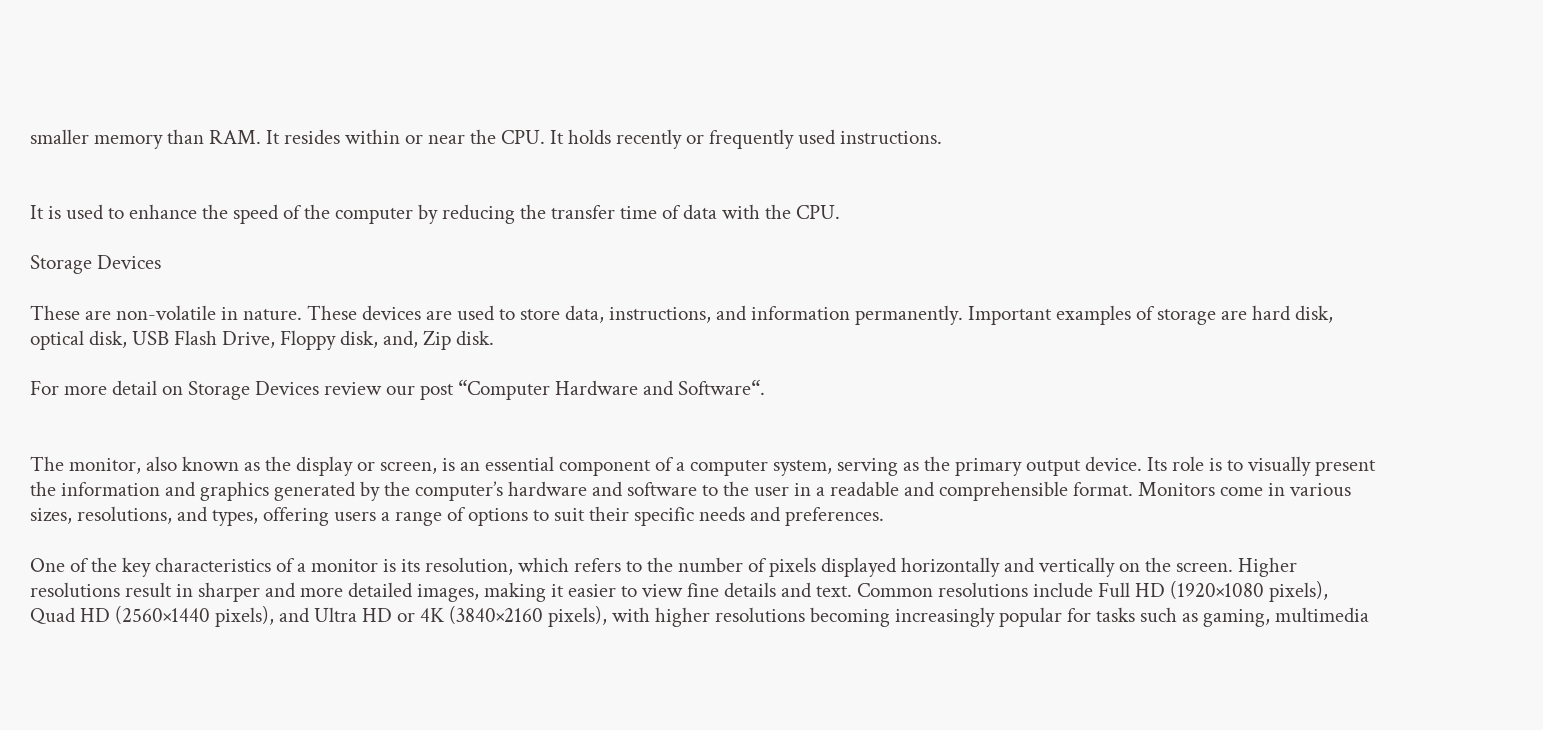smaller memory than RAM. It resides within or near the CPU. It holds recently or frequently used instructions.


It is used to enhance the speed of the computer by reducing the transfer time of data with the CPU.

Storage Devices

These are non-volatile in nature. These devices are used to store data, instructions, and information permanently. Important examples of storage are hard disk, optical disk, USB Flash Drive, Floppy disk, and, Zip disk.

For more detail on Storage Devices review our post “Computer Hardware and Software“.


The monitor, also known as the display or screen, is an essential component of a computer system, serving as the primary output device. Its role is to visually present the information and graphics generated by the computer’s hardware and software to the user in a readable and comprehensible format. Monitors come in various sizes, resolutions, and types, offering users a range of options to suit their specific needs and preferences.

One of the key characteristics of a monitor is its resolution, which refers to the number of pixels displayed horizontally and vertically on the screen. Higher resolutions result in sharper and more detailed images, making it easier to view fine details and text. Common resolutions include Full HD (1920×1080 pixels), Quad HD (2560×1440 pixels), and Ultra HD or 4K (3840×2160 pixels), with higher resolutions becoming increasingly popular for tasks such as gaming, multimedia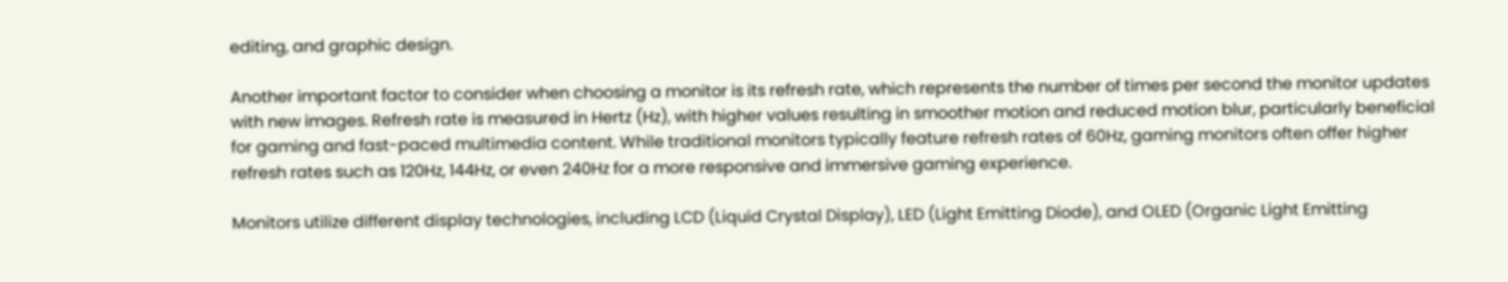editing, and graphic design.

Another important factor to consider when choosing a monitor is its refresh rate, which represents the number of times per second the monitor updates with new images. Refresh rate is measured in Hertz (Hz), with higher values resulting in smoother motion and reduced motion blur, particularly beneficial for gaming and fast-paced multimedia content. While traditional monitors typically feature refresh rates of 60Hz, gaming monitors often offer higher refresh rates such as 120Hz, 144Hz, or even 240Hz for a more responsive and immersive gaming experience.

Monitors utilize different display technologies, including LCD (Liquid Crystal Display), LED (Light Emitting Diode), and OLED (Organic Light Emitting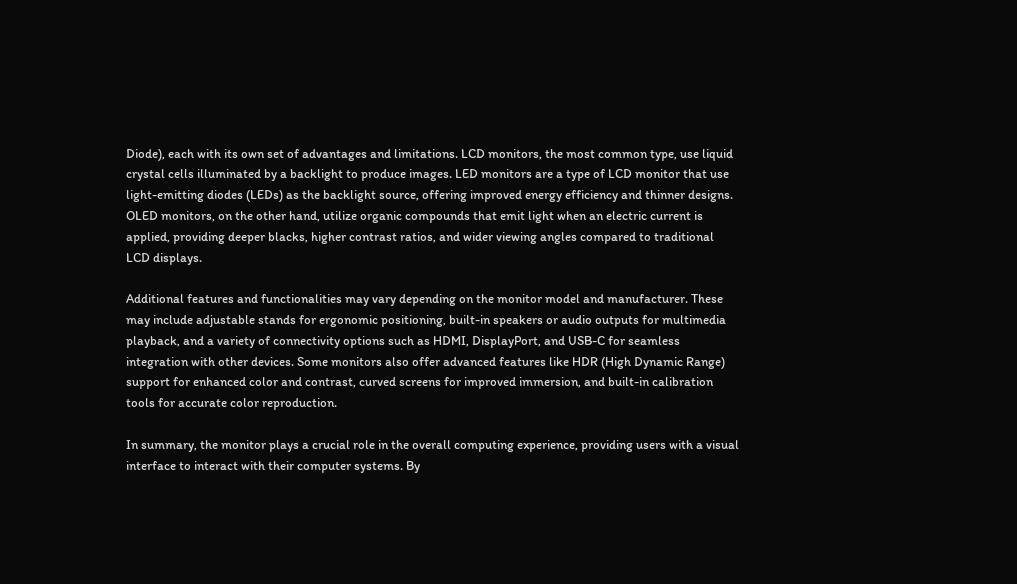Diode), each with its own set of advantages and limitations. LCD monitors, the most common type, use liquid crystal cells illuminated by a backlight to produce images. LED monitors are a type of LCD monitor that use light-emitting diodes (LEDs) as the backlight source, offering improved energy efficiency and thinner designs. OLED monitors, on the other hand, utilize organic compounds that emit light when an electric current is applied, providing deeper blacks, higher contrast ratios, and wider viewing angles compared to traditional LCD displays.

Additional features and functionalities may vary depending on the monitor model and manufacturer. These may include adjustable stands for ergonomic positioning, built-in speakers or audio outputs for multimedia playback, and a variety of connectivity options such as HDMI, DisplayPort, and USB-C for seamless integration with other devices. Some monitors also offer advanced features like HDR (High Dynamic Range) support for enhanced color and contrast, curved screens for improved immersion, and built-in calibration tools for accurate color reproduction.

In summary, the monitor plays a crucial role in the overall computing experience, providing users with a visual interface to interact with their computer systems. By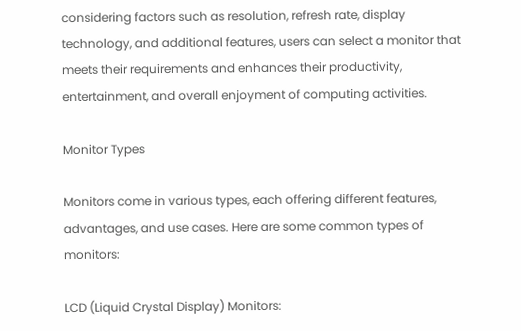considering factors such as resolution, refresh rate, display technology, and additional features, users can select a monitor that meets their requirements and enhances their productivity, entertainment, and overall enjoyment of computing activities.

Monitor Types

Monitors come in various types, each offering different features, advantages, and use cases. Here are some common types of monitors:

LCD (Liquid Crystal Display) Monitors: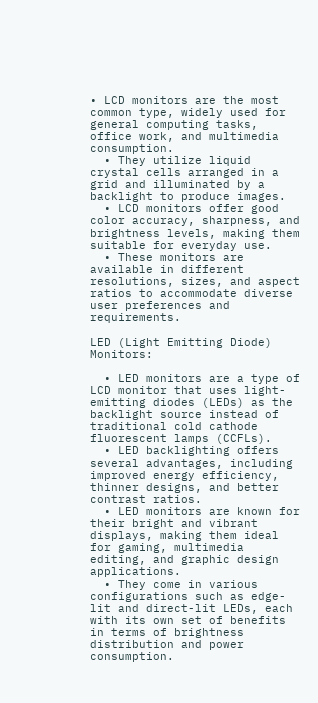• LCD monitors are the most common type, widely used for general computing tasks, office work, and multimedia consumption.
  • They utilize liquid crystal cells arranged in a grid and illuminated by a backlight to produce images.
  • LCD monitors offer good color accuracy, sharpness, and brightness levels, making them suitable for everyday use.
  • These monitors are available in different resolutions, sizes, and aspect ratios to accommodate diverse user preferences and requirements.

LED (Light Emitting Diode) Monitors:

  • LED monitors are a type of LCD monitor that uses light-emitting diodes (LEDs) as the backlight source instead of traditional cold cathode fluorescent lamps (CCFLs).
  • LED backlighting offers several advantages, including improved energy efficiency, thinner designs, and better contrast ratios.
  • LED monitors are known for their bright and vibrant displays, making them ideal for gaming, multimedia editing, and graphic design applications.
  • They come in various configurations such as edge-lit and direct-lit LEDs, each with its own set of benefits in terms of brightness distribution and power consumption.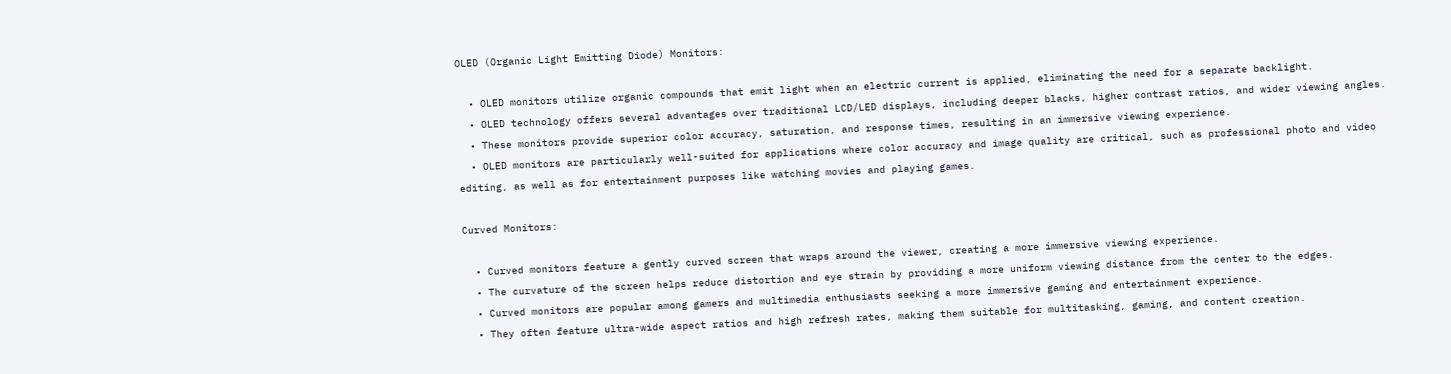OLED (Organic Light Emitting Diode) Monitors:

  • OLED monitors utilize organic compounds that emit light when an electric current is applied, eliminating the need for a separate backlight.
  • OLED technology offers several advantages over traditional LCD/LED displays, including deeper blacks, higher contrast ratios, and wider viewing angles.
  • These monitors provide superior color accuracy, saturation, and response times, resulting in an immersive viewing experience.
  • OLED monitors are particularly well-suited for applications where color accuracy and image quality are critical, such as professional photo and video editing, as well as for entertainment purposes like watching movies and playing games.

Curved Monitors:

  • Curved monitors feature a gently curved screen that wraps around the viewer, creating a more immersive viewing experience.
  • The curvature of the screen helps reduce distortion and eye strain by providing a more uniform viewing distance from the center to the edges.
  • Curved monitors are popular among gamers and multimedia enthusiasts seeking a more immersive gaming and entertainment experience.
  • They often feature ultra-wide aspect ratios and high refresh rates, making them suitable for multitasking, gaming, and content creation.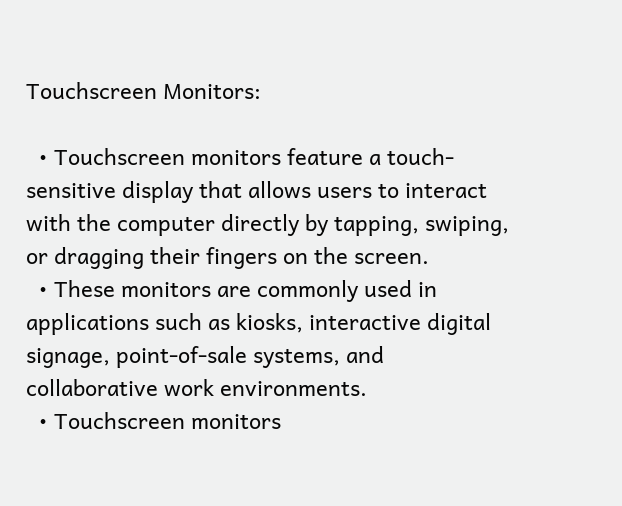Touchscreen Monitors:

  • Touchscreen monitors feature a touch-sensitive display that allows users to interact with the computer directly by tapping, swiping, or dragging their fingers on the screen.
  • These monitors are commonly used in applications such as kiosks, interactive digital signage, point-of-sale systems, and collaborative work environments.
  • Touchscreen monitors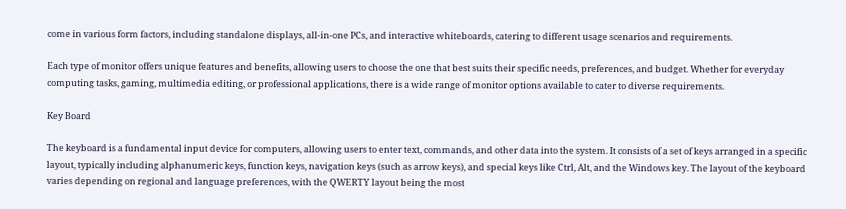come in various form factors, including standalone displays, all-in-one PCs, and interactive whiteboards, catering to different usage scenarios and requirements.

Each type of monitor offers unique features and benefits, allowing users to choose the one that best suits their specific needs, preferences, and budget. Whether for everyday computing tasks, gaming, multimedia editing, or professional applications, there is a wide range of monitor options available to cater to diverse requirements.

Key Board

The keyboard is a fundamental input device for computers, allowing users to enter text, commands, and other data into the system. It consists of a set of keys arranged in a specific layout, typically including alphanumeric keys, function keys, navigation keys (such as arrow keys), and special keys like Ctrl, Alt, and the Windows key. The layout of the keyboard varies depending on regional and language preferences, with the QWERTY layout being the most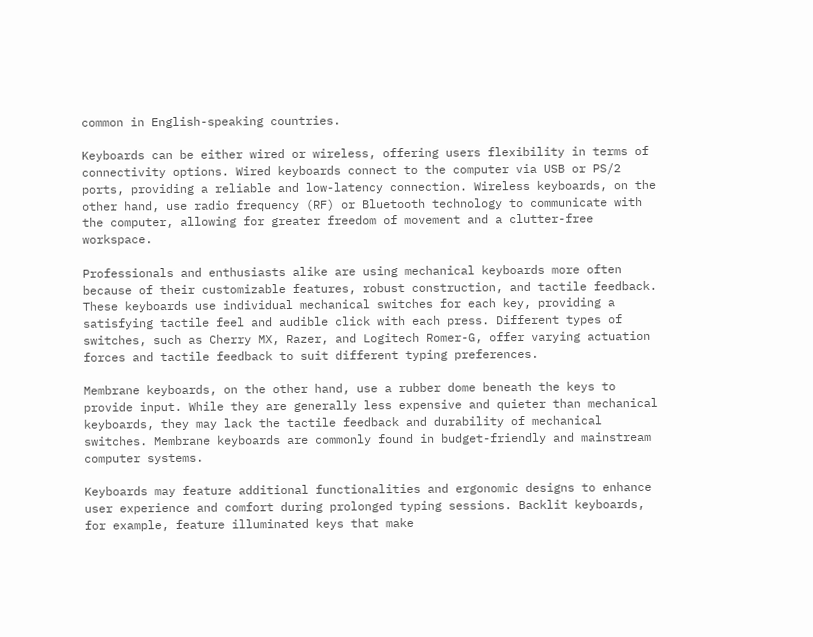common in English-speaking countries.

Keyboards can be either wired or wireless, offering users flexibility in terms of connectivity options. Wired keyboards connect to the computer via USB or PS/2 ports, providing a reliable and low-latency connection. Wireless keyboards, on the other hand, use radio frequency (RF) or Bluetooth technology to communicate with the computer, allowing for greater freedom of movement and a clutter-free workspace.

Professionals and enthusiasts alike are using mechanical keyboards more often because of their customizable features, robust construction, and tactile feedback. These keyboards use individual mechanical switches for each key, providing a satisfying tactile feel and audible click with each press. Different types of switches, such as Cherry MX, Razer, and Logitech Romer-G, offer varying actuation forces and tactile feedback to suit different typing preferences.

Membrane keyboards, on the other hand, use a rubber dome beneath the keys to provide input. While they are generally less expensive and quieter than mechanical keyboards, they may lack the tactile feedback and durability of mechanical switches. Membrane keyboards are commonly found in budget-friendly and mainstream computer systems.

Keyboards may feature additional functionalities and ergonomic designs to enhance user experience and comfort during prolonged typing sessions. Backlit keyboards, for example, feature illuminated keys that make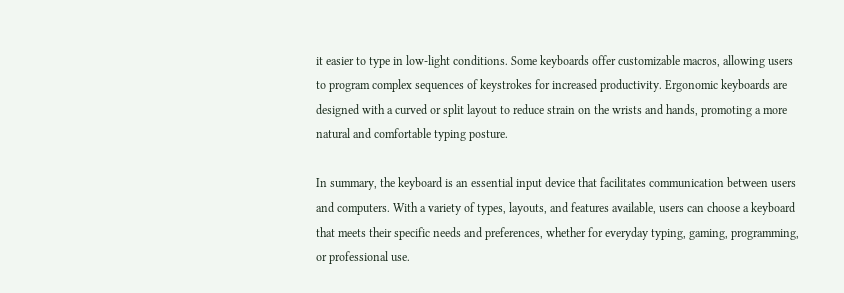it easier to type in low-light conditions. Some keyboards offer customizable macros, allowing users to program complex sequences of keystrokes for increased productivity. Ergonomic keyboards are designed with a curved or split layout to reduce strain on the wrists and hands, promoting a more natural and comfortable typing posture.

In summary, the keyboard is an essential input device that facilitates communication between users and computers. With a variety of types, layouts, and features available, users can choose a keyboard that meets their specific needs and preferences, whether for everyday typing, gaming, programming, or professional use.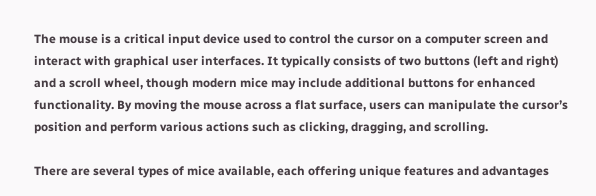The mouse is a critical input device used to control the cursor on a computer screen and interact with graphical user interfaces. It typically consists of two buttons (left and right) and a scroll wheel, though modern mice may include additional buttons for enhanced functionality. By moving the mouse across a flat surface, users can manipulate the cursor’s position and perform various actions such as clicking, dragging, and scrolling.

There are several types of mice available, each offering unique features and advantages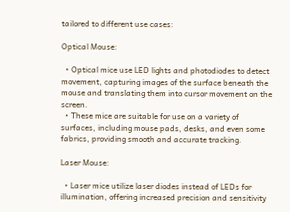tailored to different use cases:

Optical Mouse:

  • Optical mice use LED lights and photodiodes to detect movement, capturing images of the surface beneath the mouse and translating them into cursor movement on the screen.
  • These mice are suitable for use on a variety of surfaces, including mouse pads, desks, and even some fabrics, providing smooth and accurate tracking.

Laser Mouse:

  • Laser mice utilize laser diodes instead of LEDs for illumination, offering increased precision and sensitivity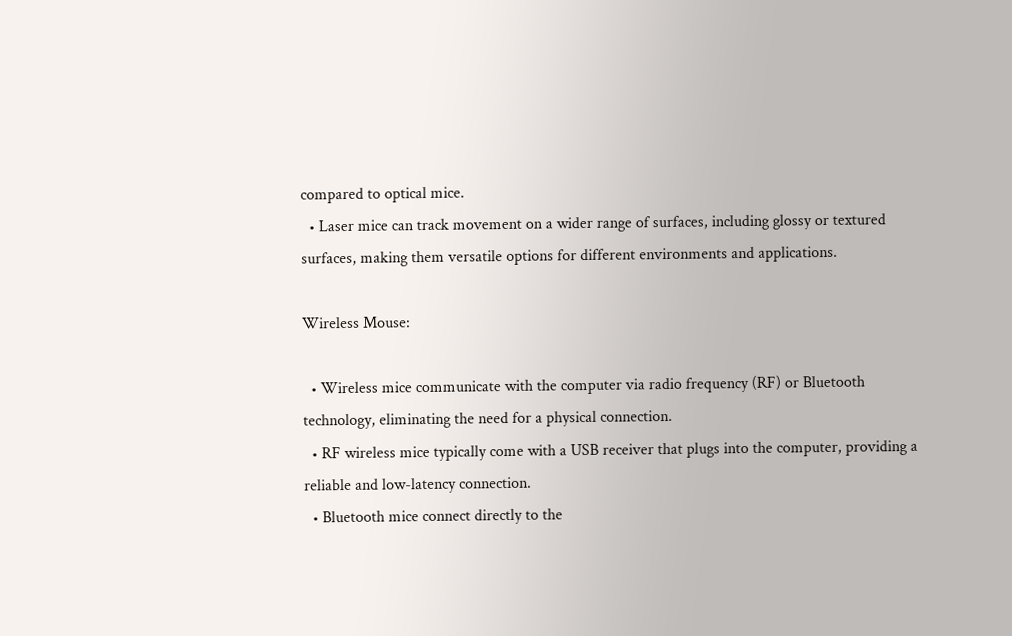compared to optical mice.
  • Laser mice can track movement on a wider range of surfaces, including glossy or textured surfaces, making them versatile options for different environments and applications.

Wireless Mouse:

  • Wireless mice communicate with the computer via radio frequency (RF) or Bluetooth technology, eliminating the need for a physical connection.
  • RF wireless mice typically come with a USB receiver that plugs into the computer, providing a reliable and low-latency connection.
  • Bluetooth mice connect directly to the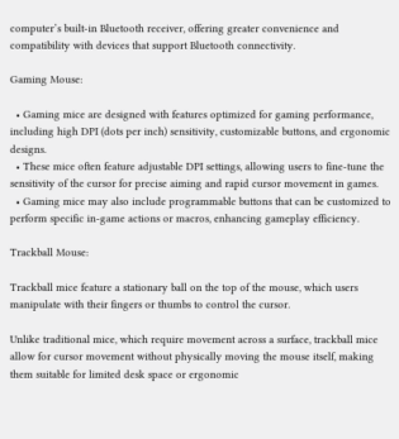computer’s built-in Bluetooth receiver, offering greater convenience and compatibility with devices that support Bluetooth connectivity.

Gaming Mouse:

  • Gaming mice are designed with features optimized for gaming performance, including high DPI (dots per inch) sensitivity, customizable buttons, and ergonomic designs.
  • These mice often feature adjustable DPI settings, allowing users to fine-tune the sensitivity of the cursor for precise aiming and rapid cursor movement in games.
  • Gaming mice may also include programmable buttons that can be customized to perform specific in-game actions or macros, enhancing gameplay efficiency.

Trackball Mouse:

Trackball mice feature a stationary ball on the top of the mouse, which users manipulate with their fingers or thumbs to control the cursor.

Unlike traditional mice, which require movement across a surface, trackball mice allow for cursor movement without physically moving the mouse itself, making them suitable for limited desk space or ergonomic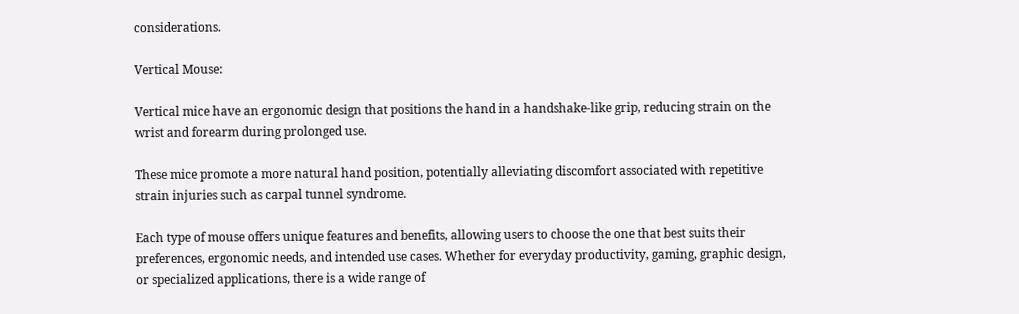considerations.

Vertical Mouse:

Vertical mice have an ergonomic design that positions the hand in a handshake-like grip, reducing strain on the wrist and forearm during prolonged use.

These mice promote a more natural hand position, potentially alleviating discomfort associated with repetitive strain injuries such as carpal tunnel syndrome.

Each type of mouse offers unique features and benefits, allowing users to choose the one that best suits their preferences, ergonomic needs, and intended use cases. Whether for everyday productivity, gaming, graphic design, or specialized applications, there is a wide range of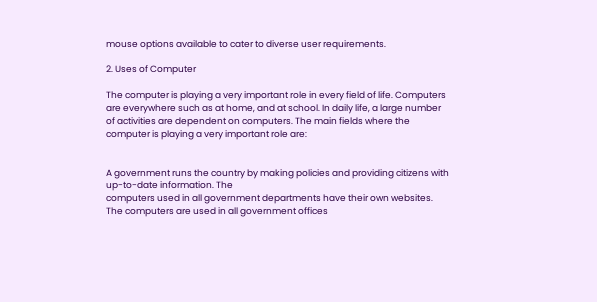mouse options available to cater to diverse user requirements.

2. Uses of Computer

The computer is playing a very important role in every field of life. Computers are everywhere such as at home, and at school. In daily life, a large number of activities are dependent on computers. The main fields where the computer is playing a very important role are:


A government runs the country by making policies and providing citizens with up-to-date information. The
computers used in all government departments have their own websites. The computers are used in all government offices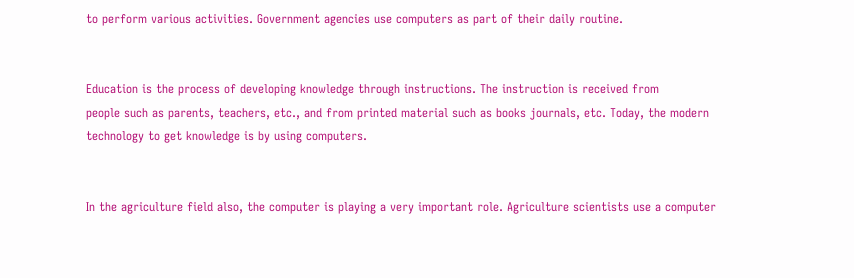to perform various activities. Government agencies use computers as part of their daily routine.


Education is the process of developing knowledge through instructions. The instruction is received from
people such as parents, teachers, etc., and from printed material such as books journals, etc. Today, the modern technology to get knowledge is by using computers.


In the agriculture field also, the computer is playing a very important role. Agriculture scientists use a computer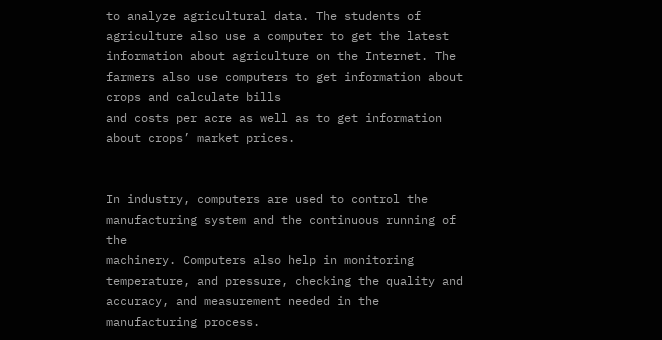to analyze agricultural data. The students of agriculture also use a computer to get the latest information about agriculture on the Internet. The farmers also use computers to get information about crops and calculate bills
and costs per acre as well as to get information about crops’ market prices.


In industry, computers are used to control the manufacturing system and the continuous running of the
machinery. Computers also help in monitoring temperature, and pressure, checking the quality and accuracy, and measurement needed in the manufacturing process.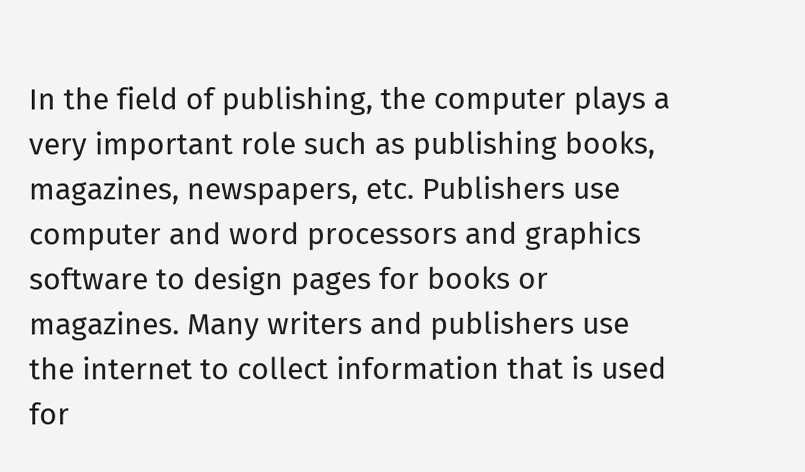In the field of publishing, the computer plays a very important role such as publishing books, magazines, newspapers, etc. Publishers use computer and word processors and graphics software to design pages for books or magazines. Many writers and publishers use the internet to collect information that is used for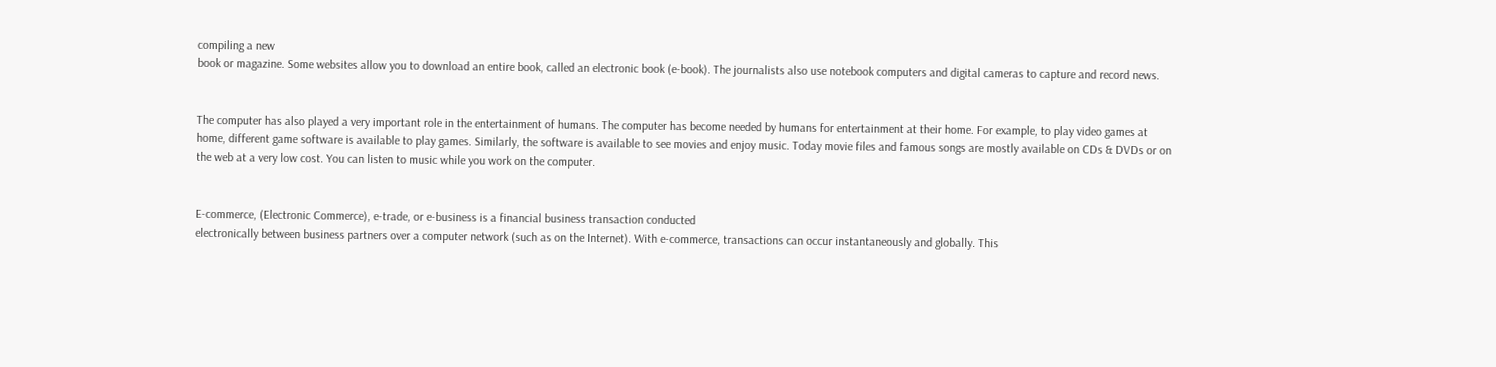compiling a new
book or magazine. Some websites allow you to download an entire book, called an electronic book (e-book). The journalists also use notebook computers and digital cameras to capture and record news.


The computer has also played a very important role in the entertainment of humans. The computer has become needed by humans for entertainment at their home. For example, to play video games at home, different game software is available to play games. Similarly, the software is available to see movies and enjoy music. Today movie files and famous songs are mostly available on CDs & DVDs or on the web at a very low cost. You can listen to music while you work on the computer.


E-commerce, (Electronic Commerce), e-trade, or e-business is a financial business transaction conducted
electronically between business partners over a computer network (such as on the Internet). With e-commerce, transactions can occur instantaneously and globally. This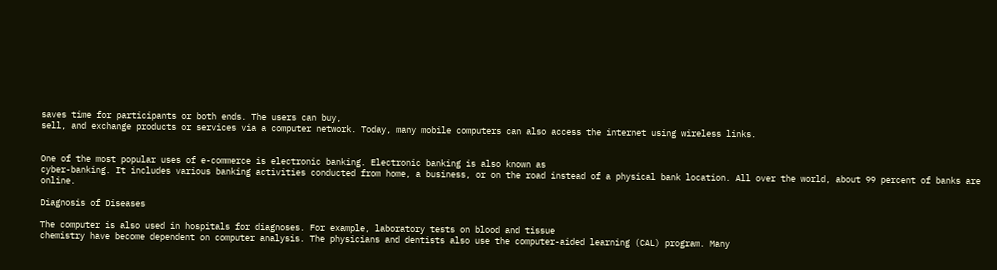saves time for participants or both ends. The users can buy,
sell, and exchange products or services via a computer network. Today, many mobile computers can also access the internet using wireless links.


One of the most popular uses of e-commerce is electronic banking. Electronic banking is also known as
cyber-banking. It includes various banking activities conducted from home, a business, or on the road instead of a physical bank location. All over the world, about 99 percent of banks are online.

Diagnosis of Diseases

The computer is also used in hospitals for diagnoses. For example, laboratory tests on blood and tissue
chemistry have become dependent on computer analysis. The physicians and dentists also use the computer-aided learning (CAL) program. Many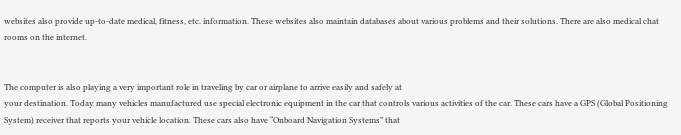websites also provide up-to-date medical, fitness, etc. information. These websites also maintain databases about various problems and their solutions. There are also medical chat rooms on the internet.


The computer is also playing a very important role in traveling by car or airplane to arrive easily and safely at
your destination. Today many vehicles manufactured use special electronic equipment in the car that controls various activities of the car. These cars have a GPS (Global Positioning System) receiver that reports your vehicle location. These cars also have “Onboard Navigation Systems” that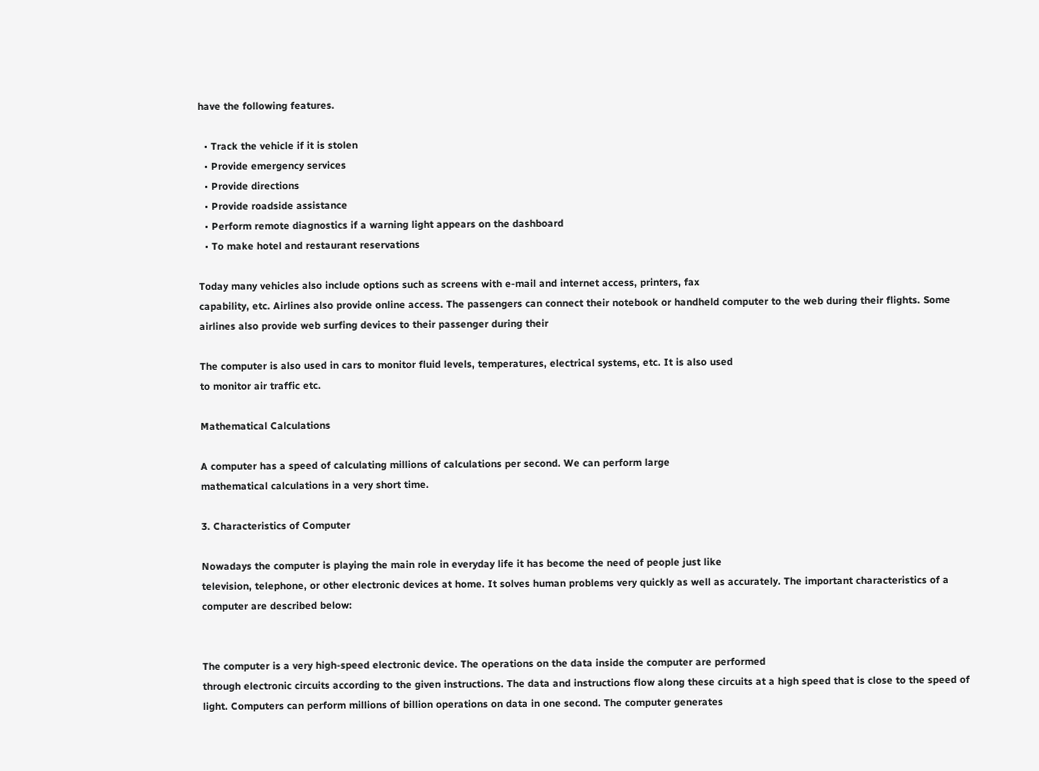have the following features.

  • Track the vehicle if it is stolen
  • Provide emergency services
  • Provide directions
  • Provide roadside assistance
  • Perform remote diagnostics if a warning light appears on the dashboard
  • To make hotel and restaurant reservations

Today many vehicles also include options such as screens with e-mail and internet access, printers, fax
capability, etc. Airlines also provide online access. The passengers can connect their notebook or handheld computer to the web during their flights. Some airlines also provide web surfing devices to their passenger during their

The computer is also used in cars to monitor fluid levels, temperatures, electrical systems, etc. It is also used
to monitor air traffic etc.

Mathematical Calculations

A computer has a speed of calculating millions of calculations per second. We can perform large
mathematical calculations in a very short time.

3. Characteristics of Computer

Nowadays the computer is playing the main role in everyday life it has become the need of people just like
television, telephone, or other electronic devices at home. It solves human problems very quickly as well as accurately. The important characteristics of a computer are described below:


The computer is a very high-speed electronic device. The operations on the data inside the computer are performed
through electronic circuits according to the given instructions. The data and instructions flow along these circuits at a high speed that is close to the speed of light. Computers can perform millions of billion operations on data in one second. The computer generates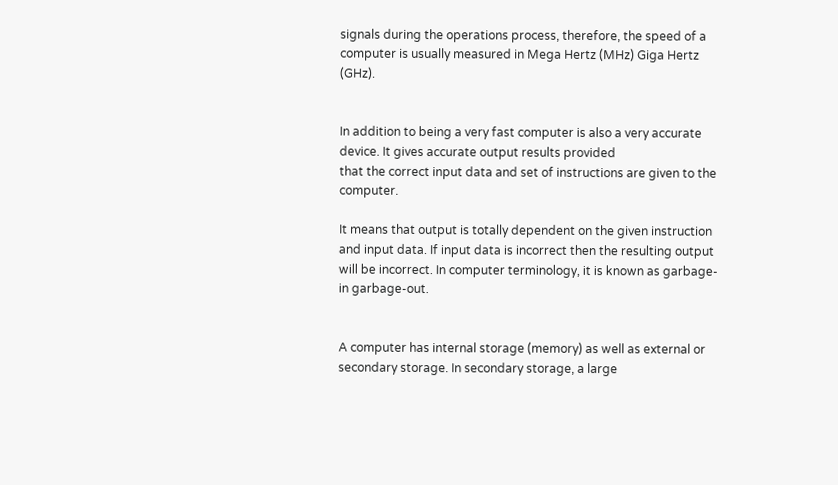signals during the operations process, therefore, the speed of a computer is usually measured in Mega Hertz (MHz) Giga Hertz (GHz).


In addition to being a very fast computer is also a very accurate device. It gives accurate output results provided
that the correct input data and set of instructions are given to the computer.

It means that output is totally dependent on the given instruction and input data. If input data is incorrect then the resulting output will be incorrect. In computer terminology, it is known as garbage-in garbage-out.


A computer has internal storage (memory) as well as external or secondary storage. In secondary storage, a large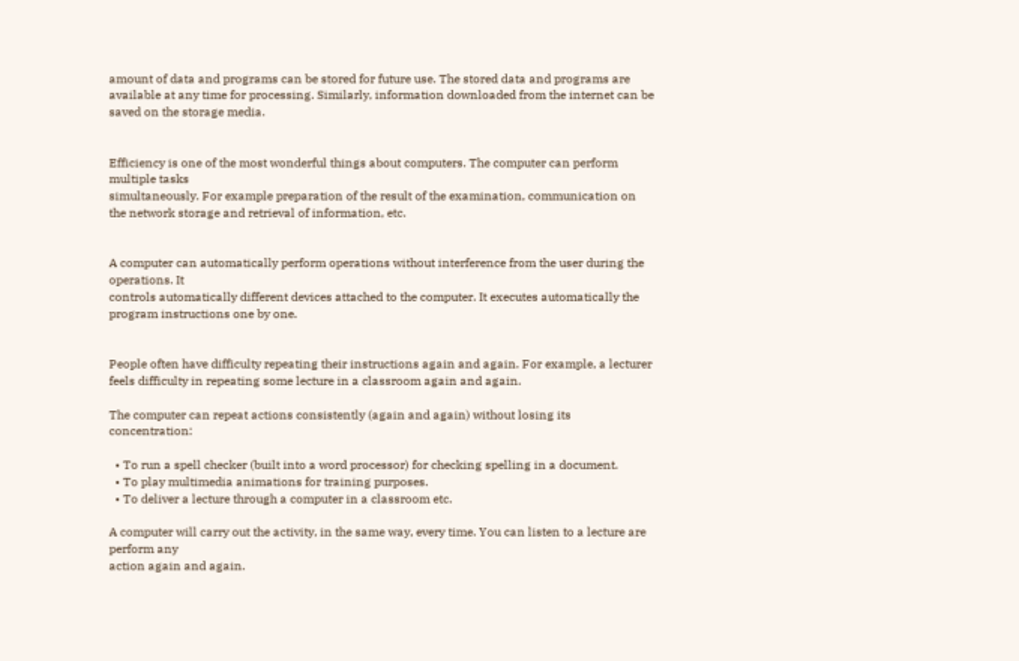amount of data and programs can be stored for future use. The stored data and programs are available at any time for processing. Similarly, information downloaded from the internet can be saved on the storage media.


Efficiency is one of the most wonderful things about computers. The computer can perform multiple tasks
simultaneously. For example preparation of the result of the examination, communication on the network storage and retrieval of information, etc.


A computer can automatically perform operations without interference from the user during the operations. It
controls automatically different devices attached to the computer. It executes automatically the program instructions one by one.


People often have difficulty repeating their instructions again and again. For example, a lecturer feels difficulty in repeating some lecture in a classroom again and again.

The computer can repeat actions consistently (again and again) without losing its concentration:

  • To run a spell checker (built into a word processor) for checking spelling in a document.
  • To play multimedia animations for training purposes.
  • To deliver a lecture through a computer in a classroom etc.

A computer will carry out the activity, in the same way, every time. You can listen to a lecture are perform any
action again and again.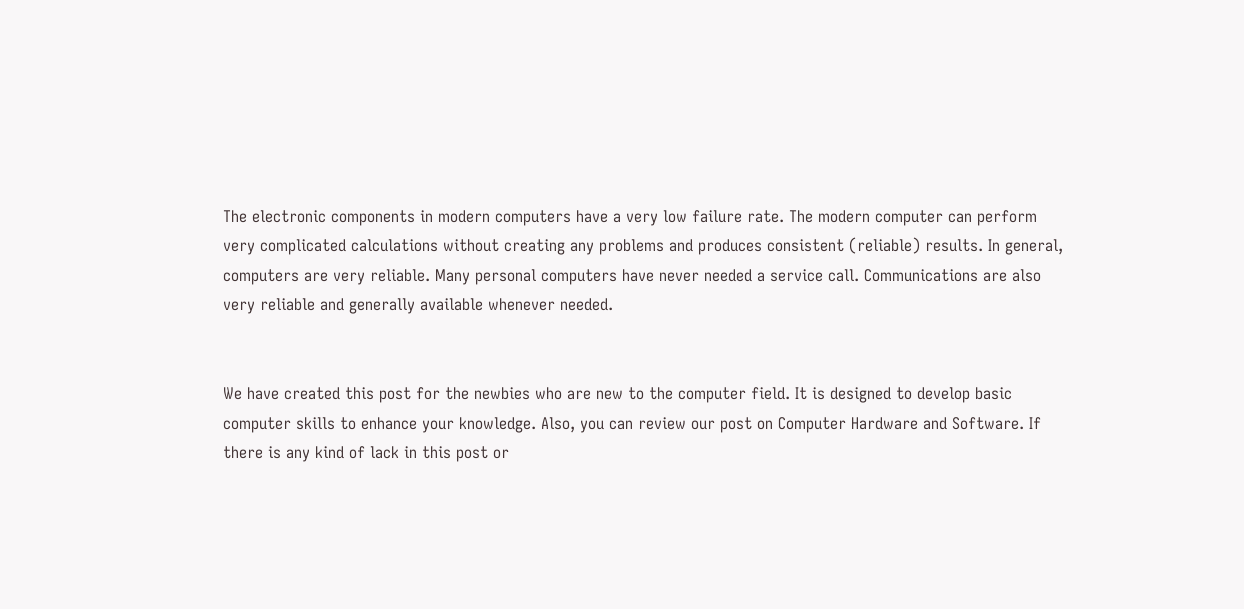The electronic components in modern computers have a very low failure rate. The modern computer can perform
very complicated calculations without creating any problems and produces consistent (reliable) results. In general, computers are very reliable. Many personal computers have never needed a service call. Communications are also
very reliable and generally available whenever needed.


We have created this post for the newbies who are new to the computer field. It is designed to develop basic
computer skills to enhance your knowledge. Also, you can review our post on Computer Hardware and Software. If there is any kind of lack in this post or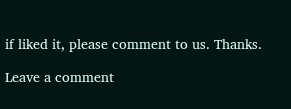if liked it, please comment to us. Thanks.

Leave a comment